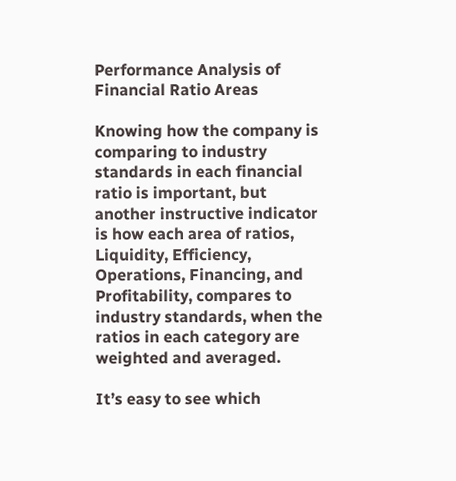Performance Analysis of Financial Ratio Areas

Knowing how the company is comparing to industry standards in each financial ratio is important, but another instructive indicator is how each area of ratios, Liquidity, Efficiency, Operations, Financing, and Profitability, compares to industry standards, when the ratios in each category are weighted and averaged.

It’s easy to see which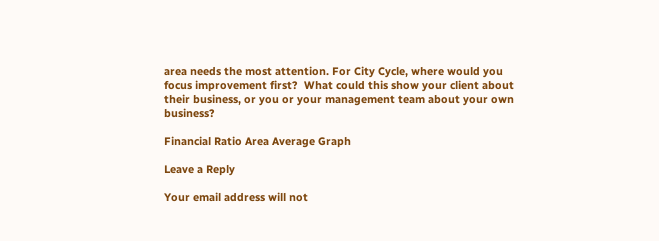area needs the most attention. For City Cycle, where would you focus improvement first?  What could this show your client about their business, or you or your management team about your own business?

Financial Ratio Area Average Graph

Leave a Reply

Your email address will not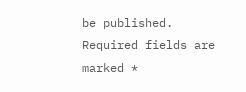be published. Required fields are marked *